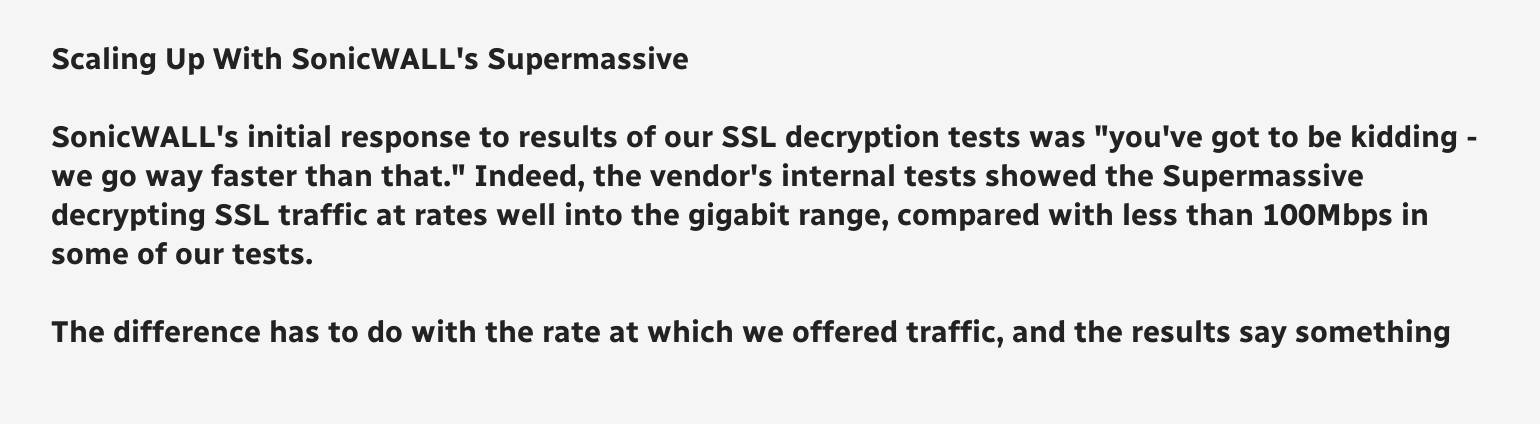Scaling Up With SonicWALL's Supermassive

SonicWALL's initial response to results of our SSL decryption tests was "you've got to be kidding - we go way faster than that." Indeed, the vendor's internal tests showed the Supermassive decrypting SSL traffic at rates well into the gigabit range, compared with less than 100Mbps in some of our tests.

The difference has to do with the rate at which we offered traffic, and the results say something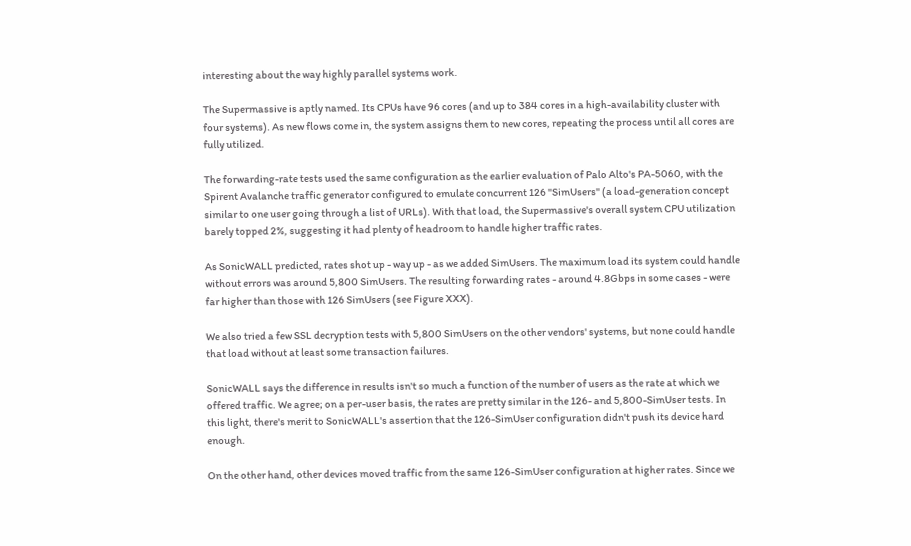interesting about the way highly parallel systems work.

The Supermassive is aptly named. Its CPUs have 96 cores (and up to 384 cores in a high-availability cluster with four systems). As new flows come in, the system assigns them to new cores, repeating the process until all cores are fully utilized.

The forwarding-rate tests used the same configuration as the earlier evaluation of Palo Alto's PA-5060, with the Spirent Avalanche traffic generator configured to emulate concurrent 126 "SimUsers" (a load-generation concept similar to one user going through a list of URLs). With that load, the Supermassive's overall system CPU utilization barely topped 2%, suggesting it had plenty of headroom to handle higher traffic rates.

As SonicWALL predicted, rates shot up - way up - as we added SimUsers. The maximum load its system could handle without errors was around 5,800 SimUsers. The resulting forwarding rates - around 4.8Gbps in some cases - were far higher than those with 126 SimUsers (see Figure XXX).

We also tried a few SSL decryption tests with 5,800 SimUsers on the other vendors' systems, but none could handle that load without at least some transaction failures.

SonicWALL says the difference in results isn't so much a function of the number of users as the rate at which we offered traffic. We agree; on a per-user basis, the rates are pretty similar in the 126- and 5,800-SimUser tests. In this light, there's merit to SonicWALL's assertion that the 126-SimUser configuration didn't push its device hard enough.

On the other hand, other devices moved traffic from the same 126-SimUser configuration at higher rates. Since we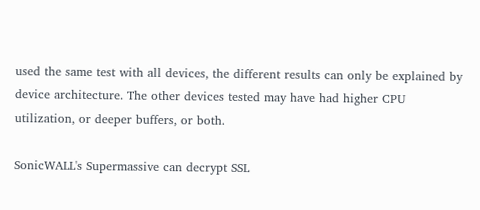used the same test with all devices, the different results can only be explained by device architecture. The other devices tested may have had higher CPU utilization, or deeper buffers, or both.

SonicWALL's Supermassive can decrypt SSL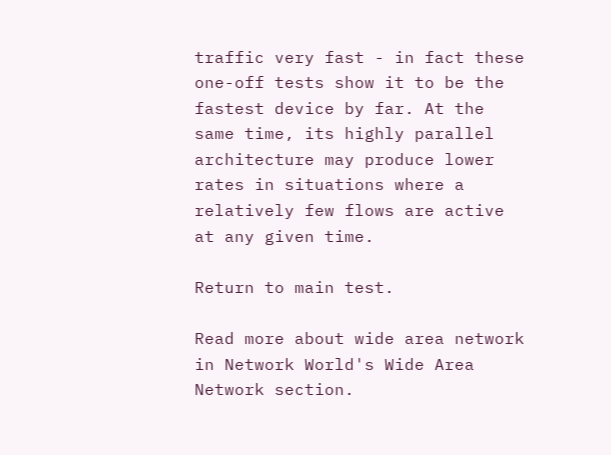traffic very fast - in fact these one-off tests show it to be the fastest device by far. At the same time, its highly parallel architecture may produce lower rates in situations where a relatively few flows are active at any given time.

Return to main test.

Read more about wide area network in Network World's Wide Area Network section.